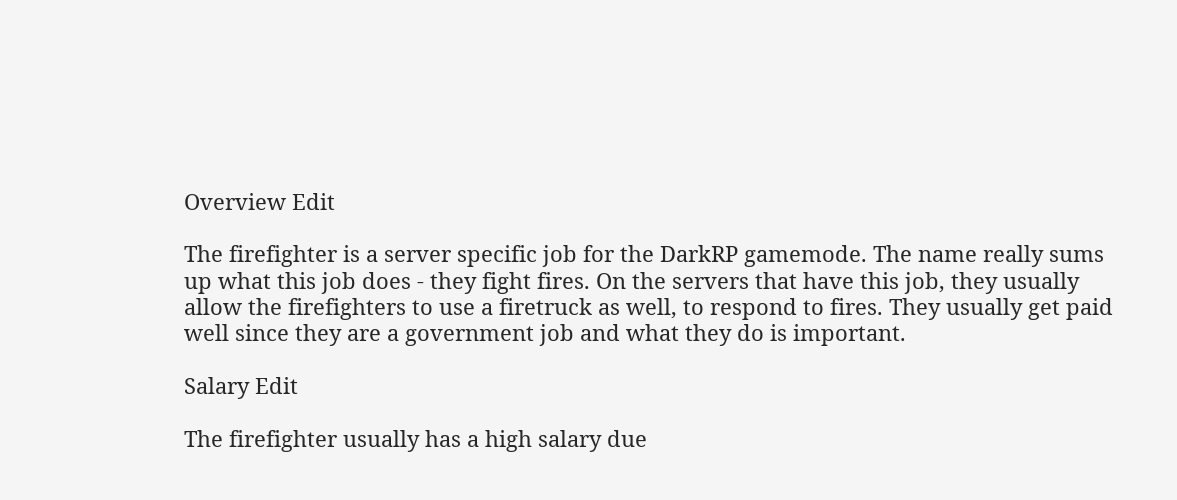Overview Edit

The firefighter is a server specific job for the DarkRP gamemode. The name really sums up what this job does - they fight fires. On the servers that have this job, they usually allow the firefighters to use a firetruck as well, to respond to fires. They usually get paid well since they are a government job and what they do is important.

Salary Edit

The firefighter usually has a high salary due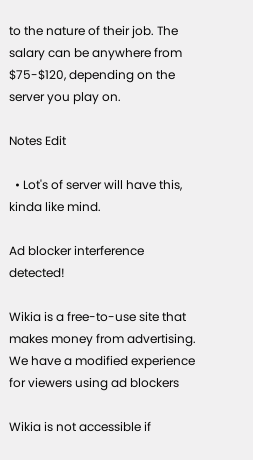to the nature of their job. The salary can be anywhere from $75-$120, depending on the server you play on.

Notes Edit

  • Lot's of server will have this, kinda like mind.

Ad blocker interference detected!

Wikia is a free-to-use site that makes money from advertising. We have a modified experience for viewers using ad blockers

Wikia is not accessible if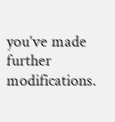you’ve made further modifications.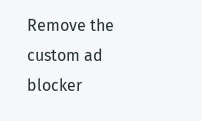Remove the custom ad blocker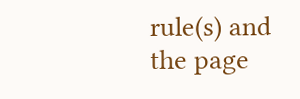rule(s) and the page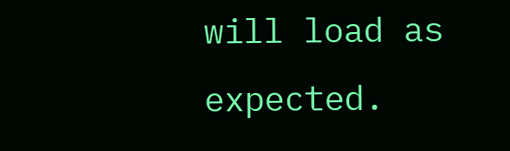will load as expected.